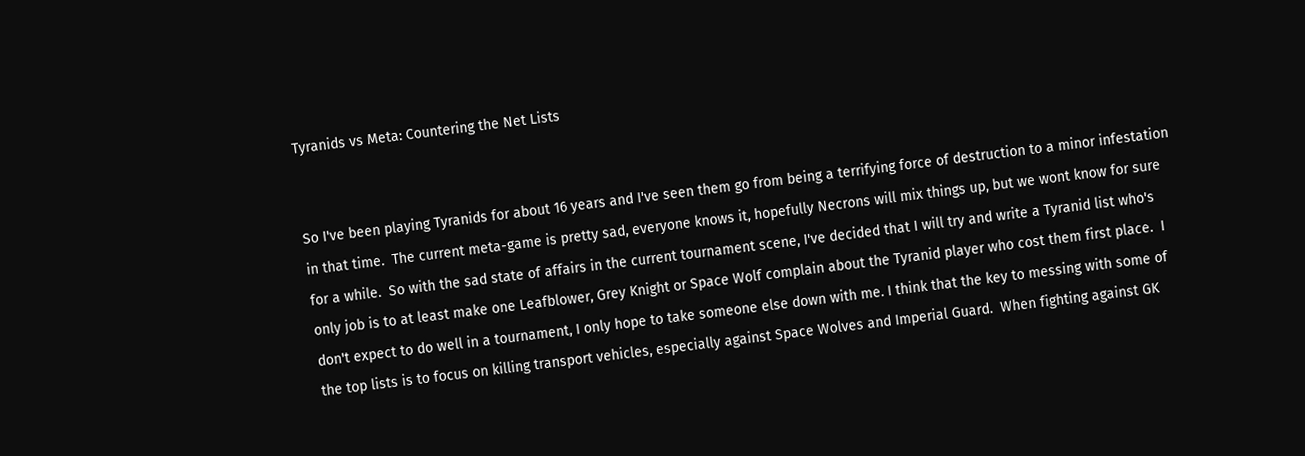Tyranids vs Meta: Countering the Net Lists


So I've been playing Tyranids for about 16 years and I've seen them go from being a terrifying force of destruction to a minor infestation in that time.  The current meta-game is pretty sad, everyone knows it, hopefully Necrons will mix things up, but we wont know for sure for a while.  So with the sad state of affairs in the current tournament scene, I've decided that I will try and write a Tyranid list who's only job is to at least make one Leafblower, Grey Knight or Space Wolf complain about the Tyranid player who cost them first place.  I don't expect to do well in a tournament, I only hope to take someone else down with me. I think that the key to messing with some of the top lists is to focus on killing transport vehicles, especially against Space Wolves and Imperial Guard.  When fighting against GK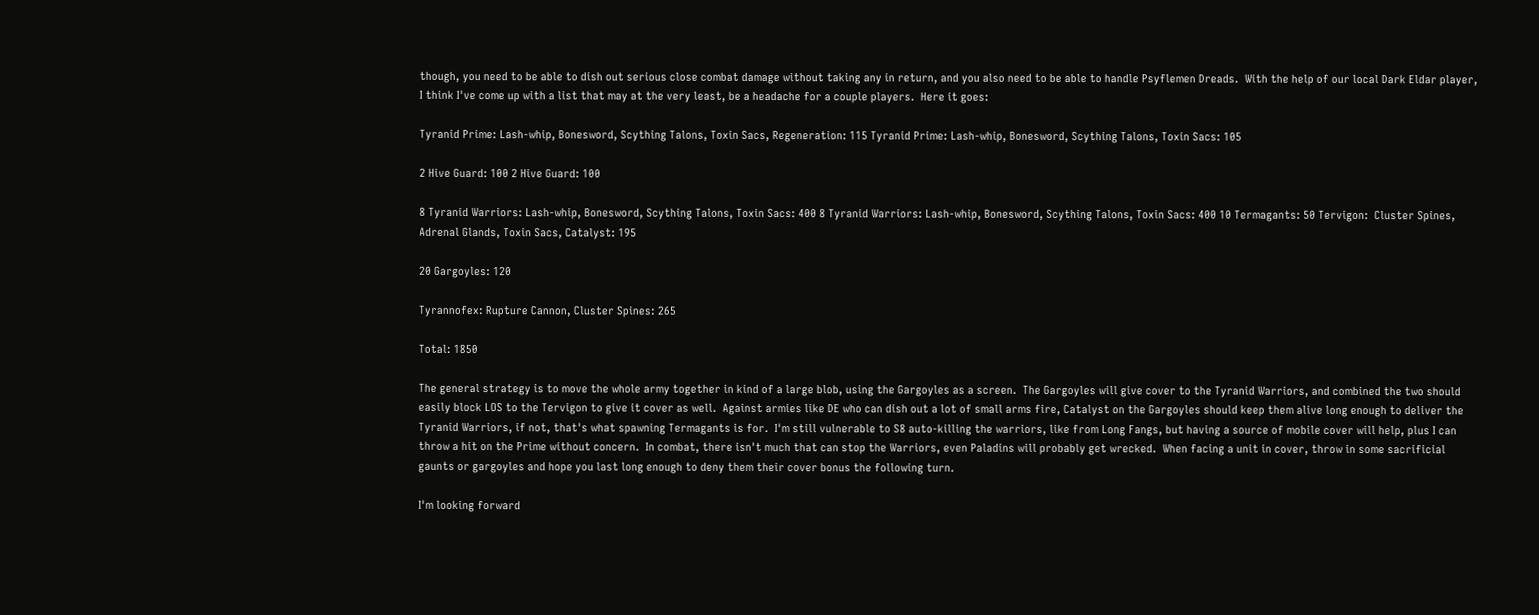though, you need to be able to dish out serious close combat damage without taking any in return, and you also need to be able to handle Psyflemen Dreads.  With the help of our local Dark Eldar player, I think I've come up with a list that may at the very least, be a headache for a couple players.  Here it goes:

Tyranid Prime: Lash-whip, Bonesword, Scything Talons, Toxin Sacs, Regeneration: 115 Tyranid Prime: Lash-whip, Bonesword, Scything Talons, Toxin Sacs: 105

2 Hive Guard: 100 2 Hive Guard: 100

8 Tyranid Warriors: Lash-whip, Bonesword, Scything Talons, Toxin Sacs: 400 8 Tyranid Warriors: Lash-whip, Bonesword, Scything Talons, Toxin Sacs: 400 10 Termagants: 50 Tervigon:  Cluster Spines, Adrenal Glands, Toxin Sacs, Catalyst: 195

20 Gargoyles: 120

Tyrannofex: Rupture Cannon, Cluster Spines: 265

Total: 1850

The general strategy is to move the whole army together in kind of a large blob, using the Gargoyles as a screen.  The Gargoyles will give cover to the Tyranid Warriors, and combined the two should easily block LOS to the Tervigon to give it cover as well.  Against armies like DE who can dish out a lot of small arms fire, Catalyst on the Gargoyles should keep them alive long enough to deliver the Tyranid Warriors, if not, that's what spawning Termagants is for.  I'm still vulnerable to S8 auto-killing the warriors, like from Long Fangs, but having a source of mobile cover will help, plus I can throw a hit on the Prime without concern.  In combat, there isn't much that can stop the Warriors, even Paladins will probably get wrecked.  When facing a unit in cover, throw in some sacrificial gaunts or gargoyles and hope you last long enough to deny them their cover bonus the following turn.

I'm looking forward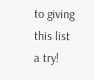to giving this list a try!